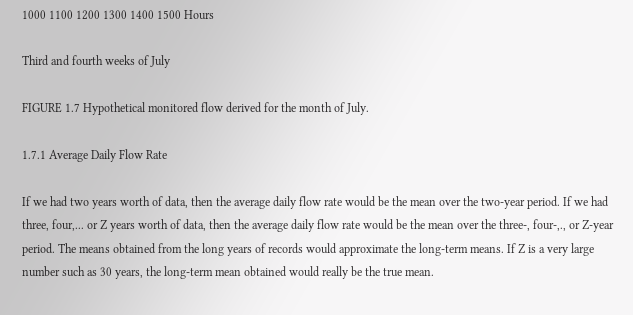1000 1100 1200 1300 1400 1500 Hours

Third and fourth weeks of July

FIGURE 1.7 Hypothetical monitored flow derived for the month of July.

1.7.1 Average Daily Flow Rate

If we had two years worth of data, then the average daily flow rate would be the mean over the two-year period. If we had three, four,... or Z years worth of data, then the average daily flow rate would be the mean over the three-, four-,., or Z-year period. The means obtained from the long years of records would approximate the long-term means. If Z is a very large number such as 30 years, the long-term mean obtained would really be the true mean.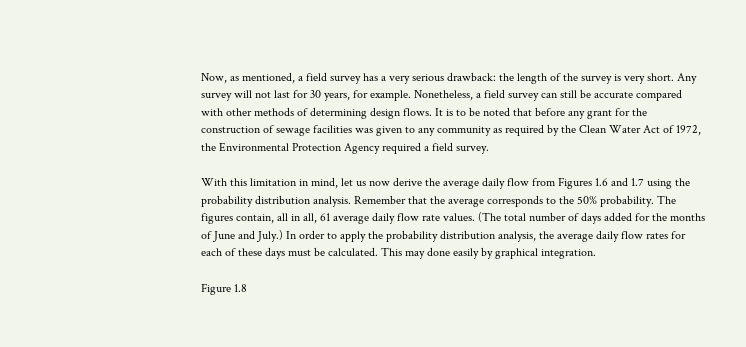Now, as mentioned, a field survey has a very serious drawback: the length of the survey is very short. Any survey will not last for 30 years, for example. Nonetheless, a field survey can still be accurate compared with other methods of determining design flows. It is to be noted that before any grant for the construction of sewage facilities was given to any community as required by the Clean Water Act of 1972, the Environmental Protection Agency required a field survey.

With this limitation in mind, let us now derive the average daily flow from Figures 1.6 and 1.7 using the probability distribution analysis. Remember that the average corresponds to the 50% probability. The figures contain, all in all, 61 average daily flow rate values. (The total number of days added for the months of June and July.) In order to apply the probability distribution analysis, the average daily flow rates for each of these days must be calculated. This may done easily by graphical integration.

Figure 1.8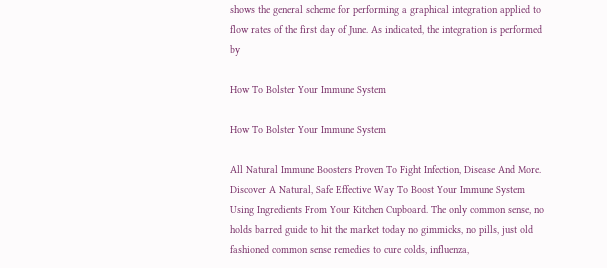shows the general scheme for performing a graphical integration applied to flow rates of the first day of June. As indicated, the integration is performed by

How To Bolster Your Immune System

How To Bolster Your Immune System

All Natural Immune Boosters Proven To Fight Infection, Disease And More. Discover A Natural, Safe Effective Way To Boost Your Immune System Using Ingredients From Your Kitchen Cupboard. The only common sense, no holds barred guide to hit the market today no gimmicks, no pills, just old fashioned common sense remedies to cure colds, influenza,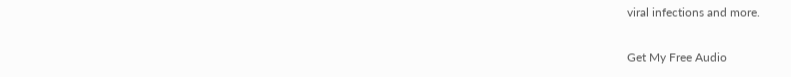viral infections and more.

Get My Free Audio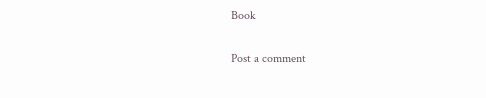Book

Post a comment